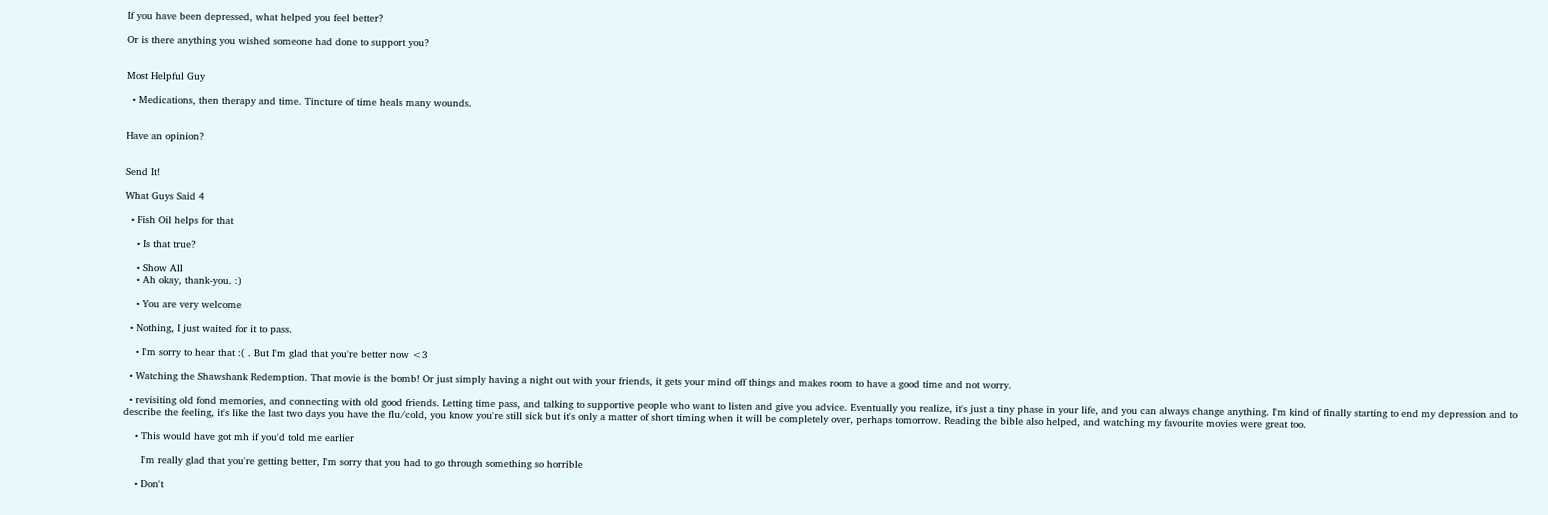If you have been depressed, what helped you feel better?

Or is there anything you wished someone had done to support you?


Most Helpful Guy

  • Medications, then therapy and time. Tincture of time heals many wounds.


Have an opinion?


Send It!

What Guys Said 4

  • Fish Oil helps for that

    • Is that true?

    • Show All
    • Ah okay, thank-you. :)

    • You are very welcome

  • Nothing, I just waited for it to pass.

    • I'm sorry to hear that :( . But I'm glad that you're better now <3

  • Watching the Shawshank Redemption. That movie is the bomb! Or just simply having a night out with your friends, it gets your mind off things and makes room to have a good time and not worry.

  • revisiting old fond memories, and connecting with old good friends. Letting time pass, and talking to supportive people who want to listen and give you advice. Eventually you realize, it's just a tiny phase in your life, and you can always change anything. I'm kind of finally starting to end my depression and to describe the feeling, it's like the last two days you have the flu/cold, you know you're still sick but it's only a matter of short timing when it will be completely over, perhaps tomorrow. Reading the bible also helped, and watching my favourite movies were great too.

    • This would have got mh if you'd told me earlier

      I'm really glad that you're getting better, I'm sorry that you had to go through something so horrible

    • Don't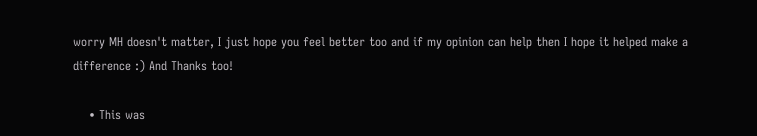worry MH doesn't matter, I just hope you feel better too and if my opinion can help then I hope it helped make a difference :) And Thanks too!

    • This was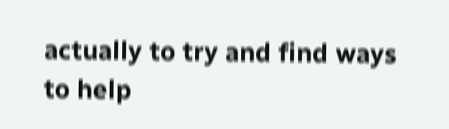actually to try and find ways to help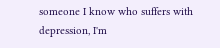someone I know who suffers with depression, I'm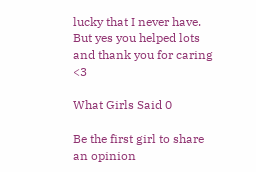lucky that I never have. But yes you helped lots and thank you for caring <3

What Girls Said 0

Be the first girl to share an opinion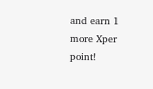and earn 1 more Xper point!